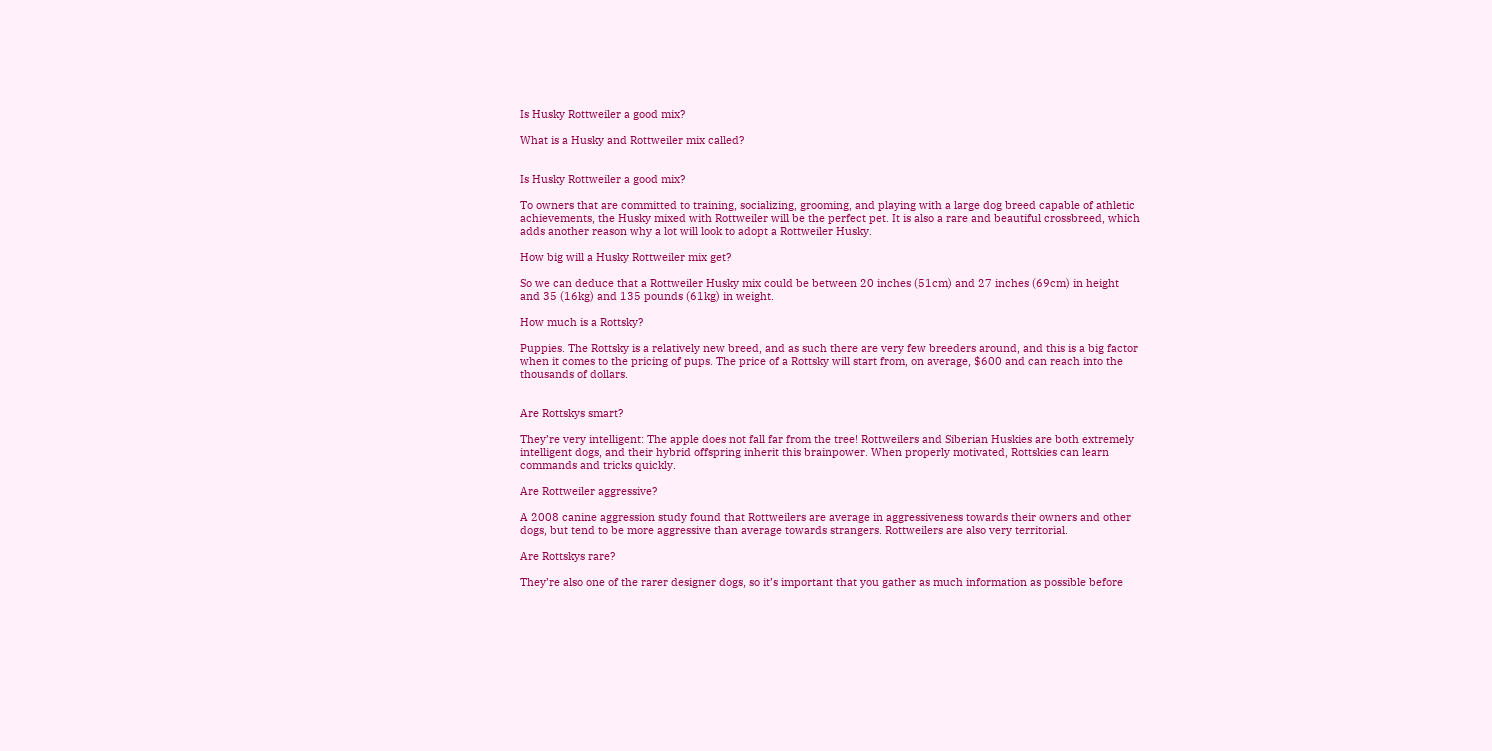Is Husky Rottweiler a good mix?

What is a Husky and Rottweiler mix called?


Is Husky Rottweiler a good mix?

To owners that are committed to training, socializing, grooming, and playing with a large dog breed capable of athletic achievements, the Husky mixed with Rottweiler will be the perfect pet. It is also a rare and beautiful crossbreed, which adds another reason why a lot will look to adopt a Rottweiler Husky.

How big will a Husky Rottweiler mix get?

So we can deduce that a Rottweiler Husky mix could be between 20 inches (51cm) and 27 inches (69cm) in height and 35 (16kg) and 135 pounds (61kg) in weight.

How much is a Rottsky?

Puppies. The Rottsky is a relatively new breed, and as such there are very few breeders around, and this is a big factor when it comes to the pricing of pups. The price of a Rottsky will start from, on average, $600 and can reach into the thousands of dollars.


Are Rottskys smart?

They’re very intelligent: The apple does not fall far from the tree! Rottweilers and Siberian Huskies are both extremely intelligent dogs, and their hybrid offspring inherit this brainpower. When properly motivated, Rottskies can learn commands and tricks quickly.

Are Rottweiler aggressive?

A 2008 canine aggression study found that Rottweilers are average in aggressiveness towards their owners and other dogs, but tend to be more aggressive than average towards strangers. Rottweilers are also very territorial.

Are Rottskys rare?

They’re also one of the rarer designer dogs, so it’s important that you gather as much information as possible before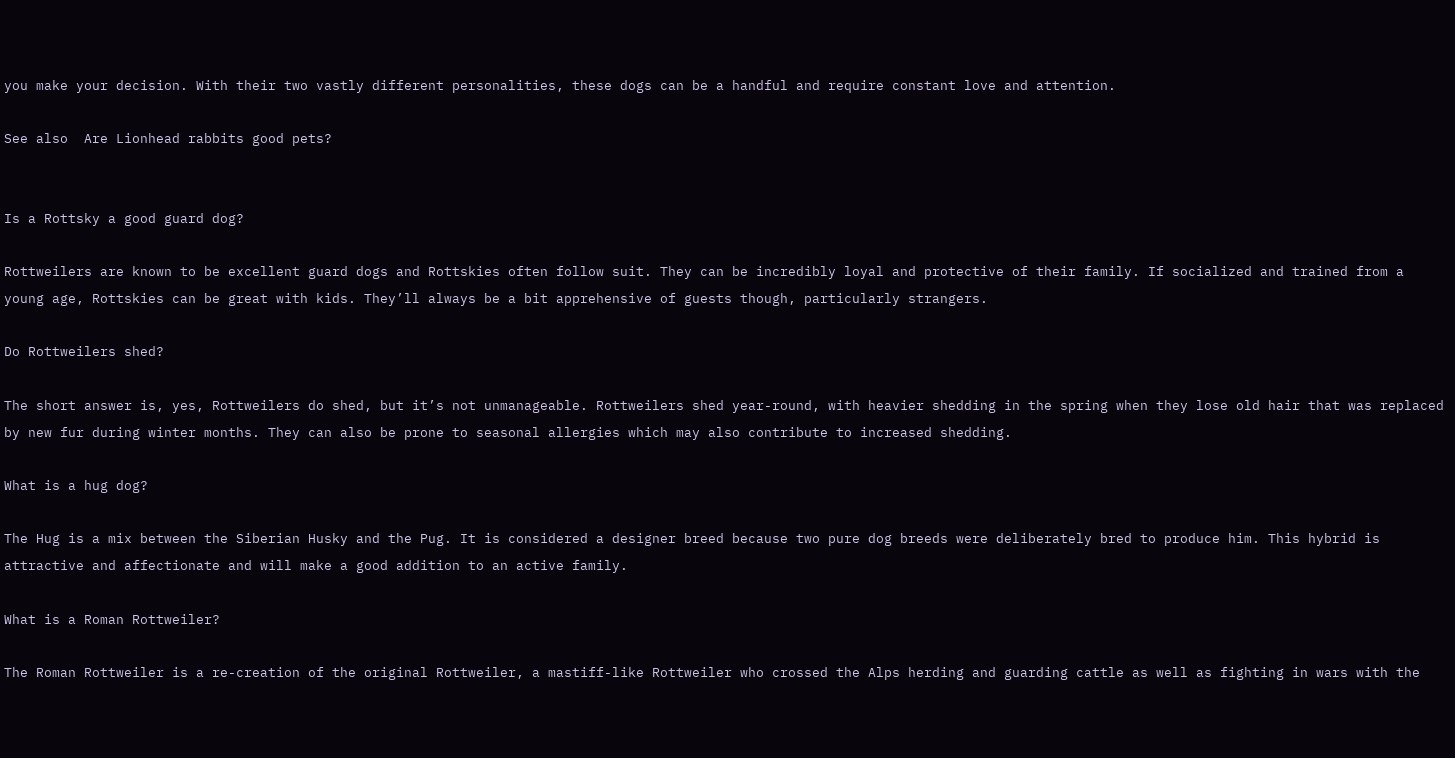you make your decision. With their two vastly different personalities, these dogs can be a handful and require constant love and attention.

See also  Are Lionhead rabbits good pets?


Is a Rottsky a good guard dog?

Rottweilers are known to be excellent guard dogs and Rottskies often follow suit. They can be incredibly loyal and protective of their family. If socialized and trained from a young age, Rottskies can be great with kids. They’ll always be a bit apprehensive of guests though, particularly strangers.

Do Rottweilers shed?

The short answer is, yes, Rottweilers do shed, but it’s not unmanageable. Rottweilers shed year-round, with heavier shedding in the spring when they lose old hair that was replaced by new fur during winter months. They can also be prone to seasonal allergies which may also contribute to increased shedding.

What is a hug dog?

The Hug is a mix between the Siberian Husky and the Pug. It is considered a designer breed because two pure dog breeds were deliberately bred to produce him. This hybrid is attractive and affectionate and will make a good addition to an active family.

What is a Roman Rottweiler?

The Roman Rottweiler is a re-creation of the original Rottweiler, a mastiff-like Rottweiler who crossed the Alps herding and guarding cattle as well as fighting in wars with the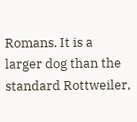Romans. It is a larger dog than the standard Rottweiler,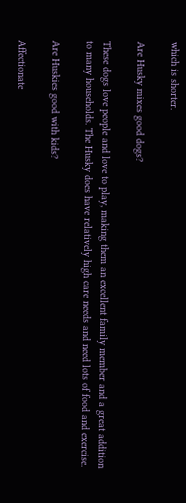which is shorter.

Are Husky mixes good dogs?

These dogs love people and love to play, making them an excellent family member and a great addition to many households. The Husky does have relatively high care needs and need lots of food and exercise.

Are Huskies good with kids?

Affectionate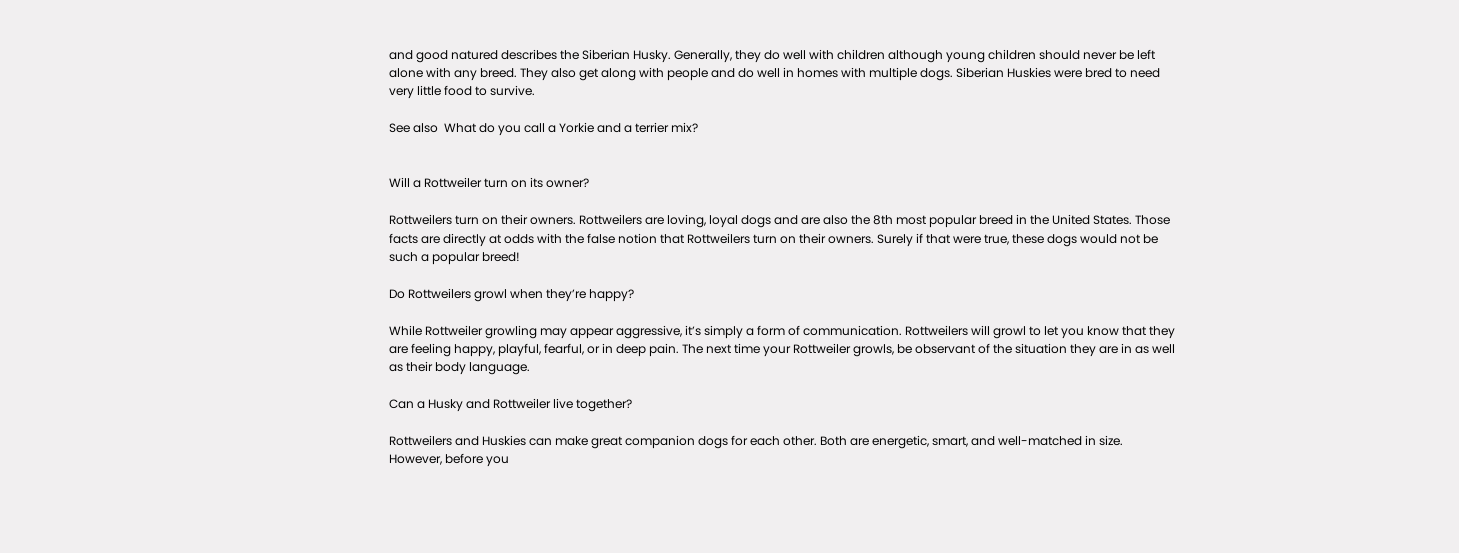and good natured describes the Siberian Husky. Generally, they do well with children although young children should never be left alone with any breed. They also get along with people and do well in homes with multiple dogs. Siberian Huskies were bred to need very little food to survive.

See also  What do you call a Yorkie and a terrier mix?


Will a Rottweiler turn on its owner?

Rottweilers turn on their owners. Rottweilers are loving, loyal dogs and are also the 8th most popular breed in the United States. Those facts are directly at odds with the false notion that Rottweilers turn on their owners. Surely if that were true, these dogs would not be such a popular breed!

Do Rottweilers growl when they’re happy?

While Rottweiler growling may appear aggressive, it’s simply a form of communication. Rottweilers will growl to let you know that they are feeling happy, playful, fearful, or in deep pain. The next time your Rottweiler growls, be observant of the situation they are in as well as their body language.

Can a Husky and Rottweiler live together?

Rottweilers and Huskies can make great companion dogs for each other. Both are energetic, smart, and well-matched in size. However, before you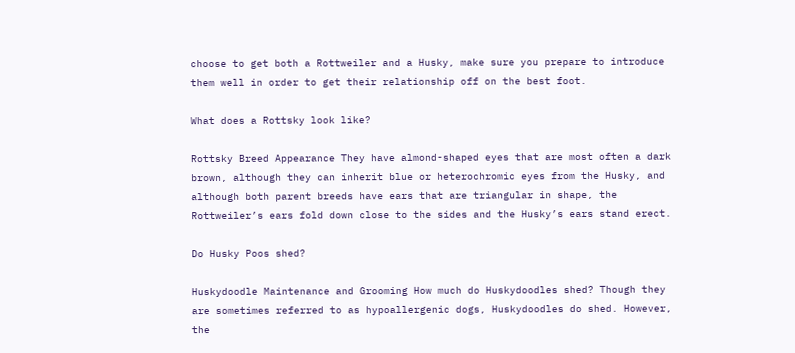choose to get both a Rottweiler and a Husky, make sure you prepare to introduce them well in order to get their relationship off on the best foot.

What does a Rottsky look like?

Rottsky Breed Appearance They have almond-shaped eyes that are most often a dark brown, although they can inherit blue or heterochromic eyes from the Husky, and although both parent breeds have ears that are triangular in shape, the Rottweiler’s ears fold down close to the sides and the Husky’s ears stand erect.

Do Husky Poos shed?

Huskydoodle Maintenance and Grooming How much do Huskydoodles shed? Though they are sometimes referred to as hypoallergenic dogs, Huskydoodles do shed. However, the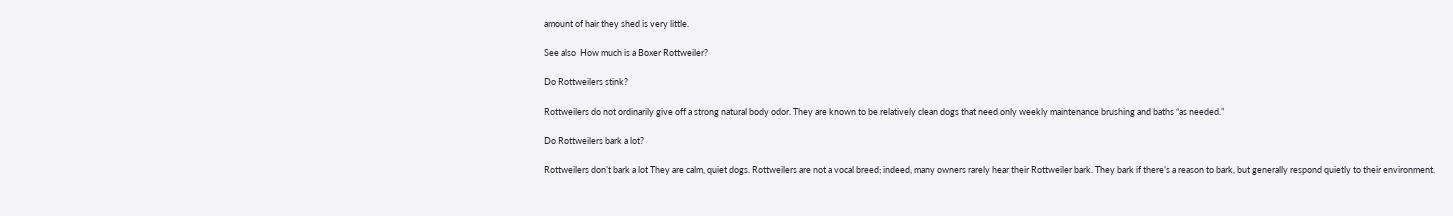amount of hair they shed is very little.

See also  How much is a Boxer Rottweiler?

Do Rottweilers stink?

Rottweilers do not ordinarily give off a strong natural body odor. They are known to be relatively clean dogs that need only weekly maintenance brushing and baths “as needed.”

Do Rottweilers bark a lot?

Rottweilers don’t bark a lot They are calm, quiet dogs. Rottweilers are not a vocal breed; indeed, many owners rarely hear their Rottweiler bark. They bark if there’s a reason to bark, but generally respond quietly to their environment.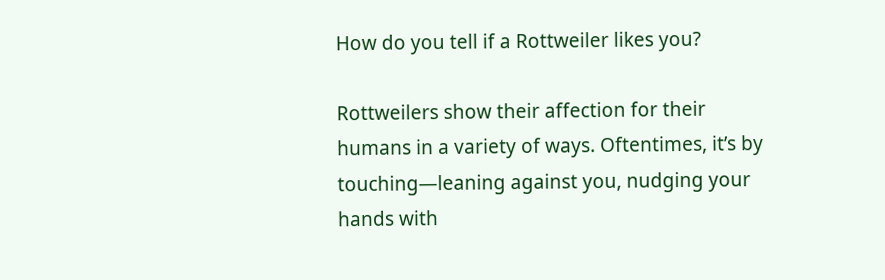How do you tell if a Rottweiler likes you?

Rottweilers show their affection for their humans in a variety of ways. Oftentimes, it’s by touching—leaning against you, nudging your hands with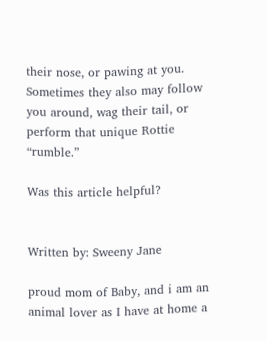their nose, or pawing at you. Sometimes they also may follow you around, wag their tail, or perform that unique Rottie “rumble.”

Was this article helpful?


Written by: Sweeny Jane

proud mom of Baby, and i am an animal lover as I have at home a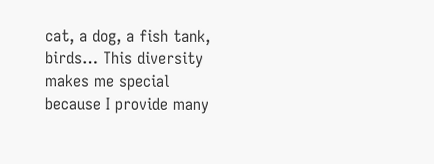cat, a dog, a fish tank, birds… This diversity makes me special because I provide many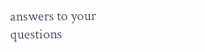answers to your questions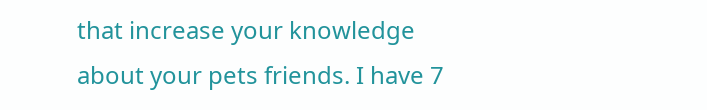that increase your knowledge about your pets friends. I have 7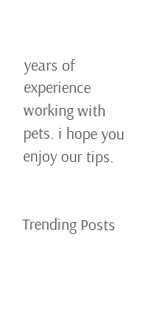years of experience working with pets. i hope you enjoy our tips.


Trending Posts